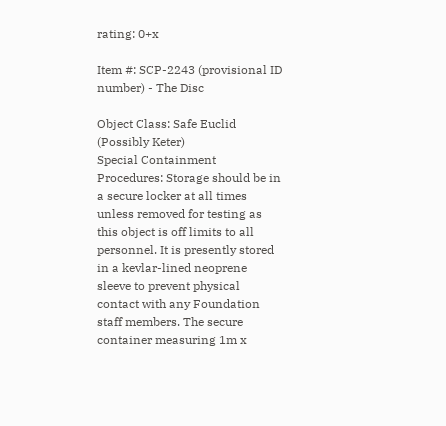rating: 0+x

Item #: SCP-2243 (provisional ID number) - The Disc

Object Class: Safe Euclid (Possibly Keter)
Special Containment Procedures: Storage should be in a secure locker at all times unless removed for testing as this object is off limits to all personnel. It is presently stored in a kevlar-lined neoprene sleeve to prevent physical contact with any Foundation staff members. The secure container measuring 1m x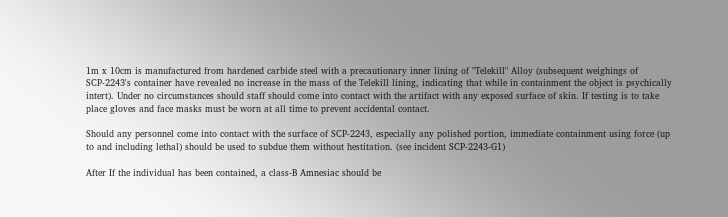1m x 10cm is manufactured from hardened carbide steel with a precautionary inner lining of "Telekill" Alloy (subsequent weighings of SCP-2243's container have revealed no increase in the mass of the Telekill lining, indicating that while in containment the object is psychically intert). Under no circumstances should staff should come into contact with the artifact with any exposed surface of skin. If testing is to take place gloves and face masks must be worn at all time to prevent accidental contact.

Should any personnel come into contact with the surface of SCP-2243, especially any polished portion, immediate containment using force (up to and including lethal) should be used to subdue them without hestitation. (see incident SCP-2243-G1)

After If the individual has been contained, a class-B Amnesiac should be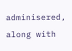adminisered, along with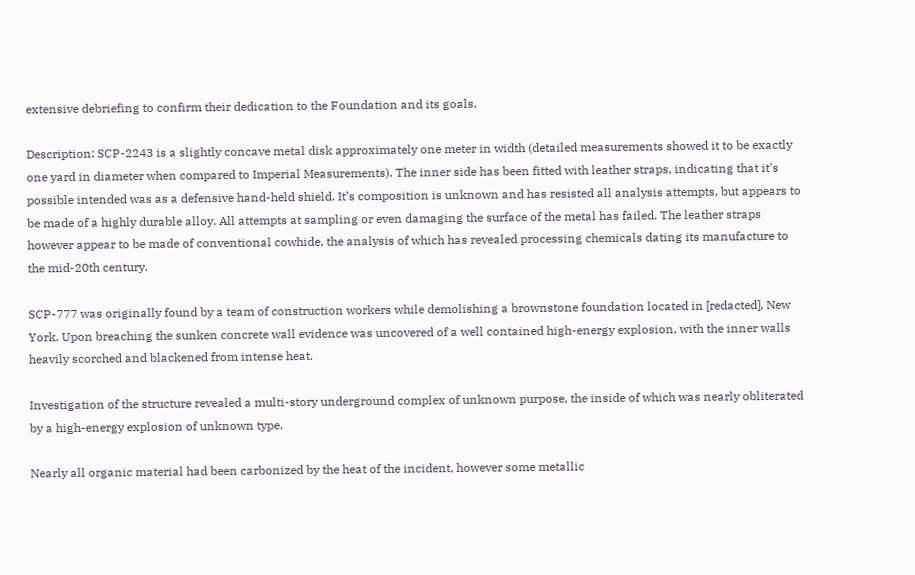extensive debriefing to confirm their dedication to the Foundation and its goals.

Description: SCP-2243 is a slightly concave metal disk approximately one meter in width (detailed measurements showed it to be exactly one yard in diameter when compared to Imperial Measurements). The inner side has been fitted with leather straps, indicating that it's possible intended was as a defensive hand-held shield. It’s composition is unknown and has resisted all analysis attempts, but appears to be made of a highly durable alloy. All attempts at sampling or even damaging the surface of the metal has failed. The leather straps however appear to be made of conventional cowhide, the analysis of which has revealed processing chemicals dating its manufacture to the mid-20th century.

SCP-777 was originally found by a team of construction workers while demolishing a brownstone foundation located in [redacted], New York. Upon breaching the sunken concrete wall evidence was uncovered of a well contained high-energy explosion, with the inner walls heavily scorched and blackened from intense heat.

Investigation of the structure revealed a multi-story underground complex of unknown purpose, the inside of which was nearly obliterated by a high-energy explosion of unknown type.

Nearly all organic material had been carbonized by the heat of the incident, however some metallic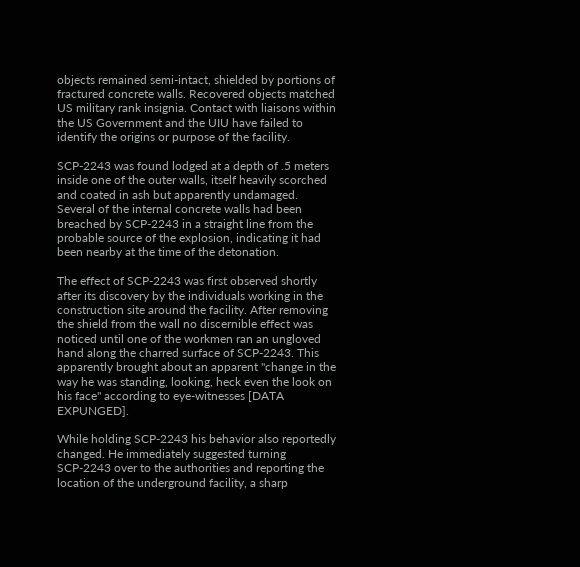objects remained semi-intact, shielded by portions of fractured concrete walls. Recovered objects matched US military rank insignia. Contact with liaisons within the US Government and the UIU have failed to identify the origins or purpose of the facility.

SCP-2243 was found lodged at a depth of .5 meters inside one of the outer walls, itself heavily scorched and coated in ash but apparently undamaged. Several of the internal concrete walls had been breached by SCP-2243 in a straight line from the probable source of the explosion, indicating it had been nearby at the time of the detonation.

The effect of SCP-2243 was first observed shortly after its discovery by the individuals working in the construction site around the facility. After removing the shield from the wall no discernible effect was noticed until one of the workmen ran an ungloved hand along the charred surface of SCP-2243. This apparently brought about an apparent "change in the way he was standing, looking, heck even the look on his face" according to eye-witnesses [DATA EXPUNGED].

While holding SCP-2243 his behavior also reportedly changed. He immediately suggested turning SCP-2243 over to the authorities and reporting the location of the underground facility, a sharp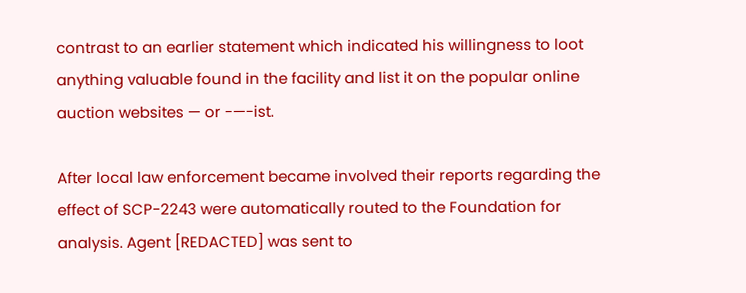contrast to an earlier statement which indicated his willingness to loot anything valuable found in the facility and list it on the popular online auction websites — or -—-ist.

After local law enforcement became involved their reports regarding the effect of SCP-2243 were automatically routed to the Foundation for analysis. Agent [REDACTED] was sent to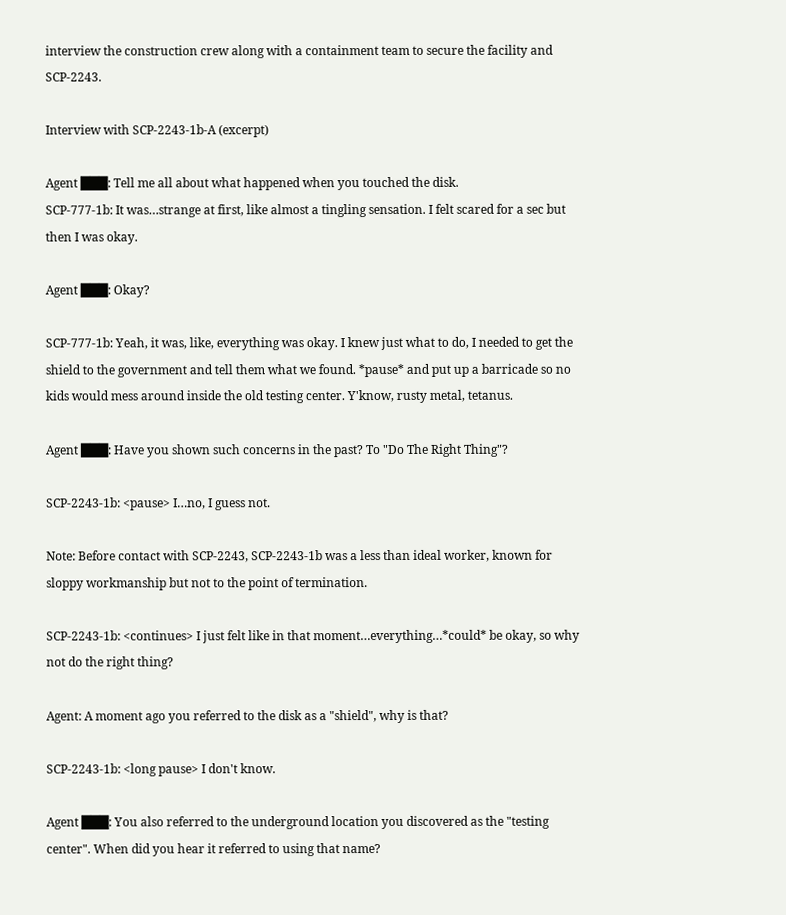interview the construction crew along with a containment team to secure the facility and SCP-2243.

Interview with SCP-2243-1b-A (excerpt)

Agent ███: Tell me all about what happened when you touched the disk.
SCP-777-1b: It was…strange at first, like almost a tingling sensation. I felt scared for a sec but then I was okay.

Agent ███: Okay?

SCP-777-1b: Yeah, it was, like, everything was okay. I knew just what to do, I needed to get the shield to the government and tell them what we found. *pause* and put up a barricade so no kids would mess around inside the old testing center. Y'know, rusty metal, tetanus.

Agent ███: Have you shown such concerns in the past? To "Do The Right Thing"?

SCP-2243-1b: <pause> I…no, I guess not.

Note: Before contact with SCP-2243, SCP-2243-1b was a less than ideal worker, known for sloppy workmanship but not to the point of termination.

SCP-2243-1b: <continues> I just felt like in that moment…everything…*could* be okay, so why not do the right thing?

Agent: A moment ago you referred to the disk as a "shield", why is that?

SCP-2243-1b: <long pause> I don't know.

Agent ███: You also referred to the underground location you discovered as the "testing center". When did you hear it referred to using that name?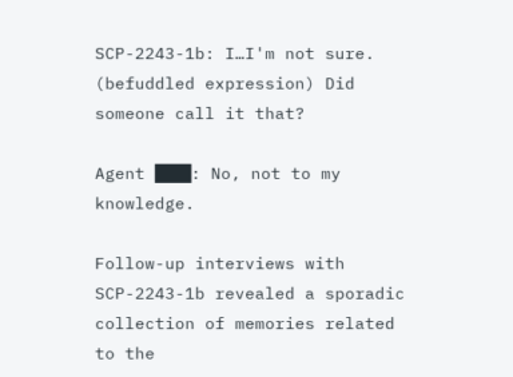SCP-2243-1b: I…I'm not sure. (befuddled expression) Did someone call it that?

Agent ███: No, not to my knowledge.

Follow-up interviews with SCP-2243-1b revealed a sporadic collection of memories related to the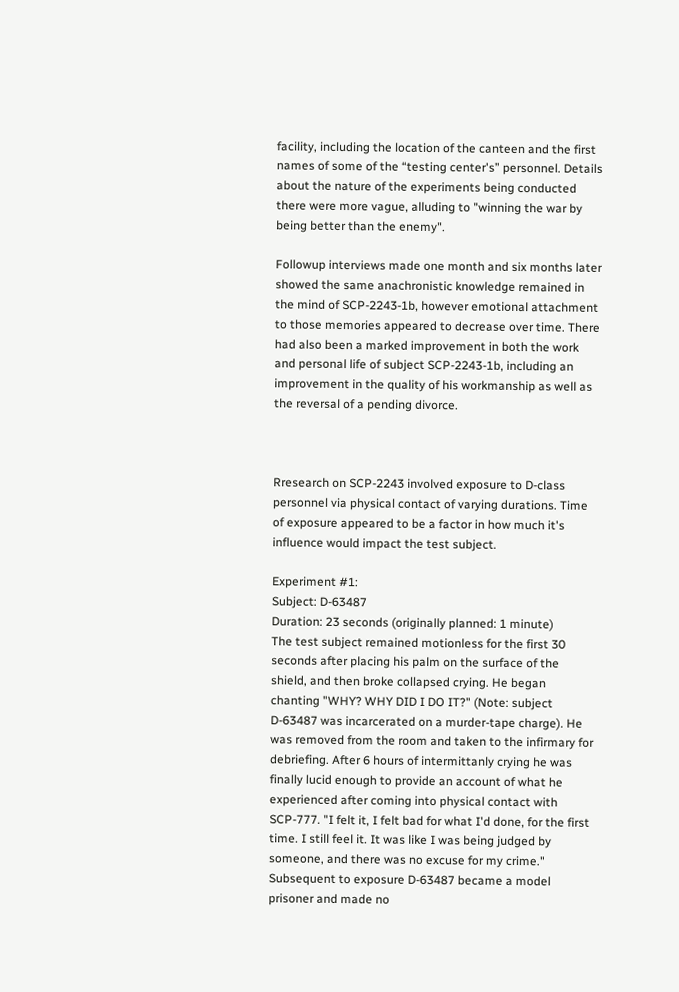facility, including the location of the canteen and the first names of some of the “testing center's” personnel. Details about the nature of the experiments being conducted there were more vague, alluding to "winning the war by being better than the enemy".

Followup interviews made one month and six months later showed the same anachronistic knowledge remained in the mind of SCP-2243-1b, however emotional attachment to those memories appeared to decrease over time. There had also been a marked improvement in both the work and personal life of subject SCP-2243-1b, including an improvement in the quality of his workmanship as well as the reversal of a pending divorce.



Rresearch on SCP-2243 involved exposure to D-class personnel via physical contact of varying durations. Time of exposure appeared to be a factor in how much it's influence would impact the test subject.

Experiment #1:
Subject: D-63487
Duration: 23 seconds (originally planned: 1 minute)
The test subject remained motionless for the first 30 seconds after placing his palm on the surface of the shield, and then broke collapsed crying. He began chanting "WHY? WHY DID I DO IT?" (Note: subject D-63487 was incarcerated on a murder-tape charge). He was removed from the room and taken to the infirmary for debriefing. After 6 hours of intermittanly crying he was finally lucid enough to provide an account of what he experienced after coming into physical contact with SCP-777. "I felt it, I felt bad for what I'd done, for the first time. I still feel it. It was like I was being judged by someone, and there was no excuse for my crime." Subsequent to exposure D-63487 became a model prisoner and made no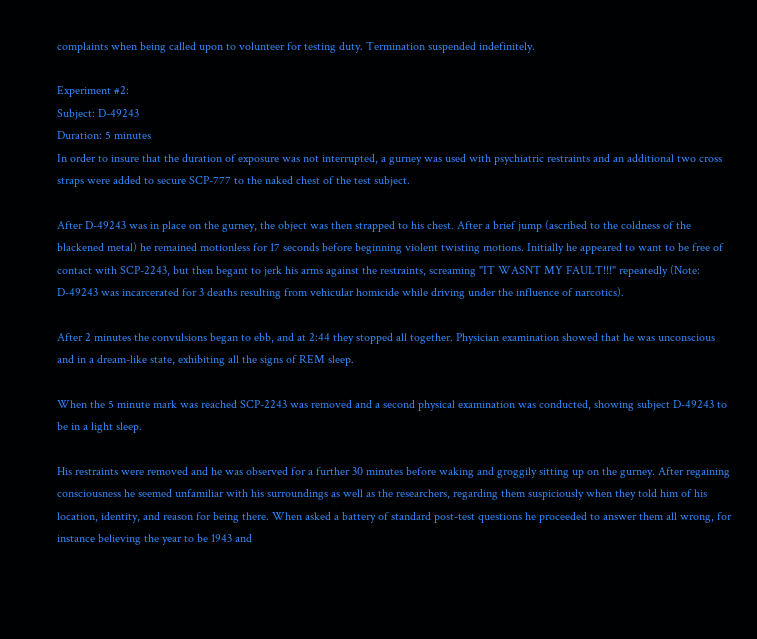complaints when being called upon to volunteer for testing duty. Termination suspended indefinitely.

Experiment #2:
Subject: D-49243
Duration: 5 minutes
In order to insure that the duration of exposure was not interrupted, a gurney was used with psychiatric restraints and an additional two cross straps were added to secure SCP-777 to the naked chest of the test subject.

After D-49243 was in place on the gurney, the object was then strapped to his chest. After a brief jump (ascribed to the coldness of the blackened metal) he remained motionless for 17 seconds before beginning violent twisting motions. Initially he appeared to want to be free of contact with SCP-2243, but then begant to jerk his arms against the restraints, screaming "IT WASNT MY FAULT!!!" repeatedly (Note: D-49243 was incarcerated for 3 deaths resulting from vehicular homicide while driving under the influence of narcotics).

After 2 minutes the convulsions began to ebb, and at 2:44 they stopped all together. Physician examination showed that he was unconscious and in a dream-like state, exhibiting all the signs of REM sleep.

When the 5 minute mark was reached SCP-2243 was removed and a second physical examination was conducted, showing subject D-49243 to be in a light sleep.

His restraints were removed and he was observed for a further 30 minutes before waking and groggily sitting up on the gurney. After regaining consciousness he seemed unfamiliar with his surroundings as well as the researchers, regarding them suspiciously when they told him of his location, identity, and reason for being there. When asked a battery of standard post-test questions he proceeded to answer them all wrong, for instance believing the year to be 1943 and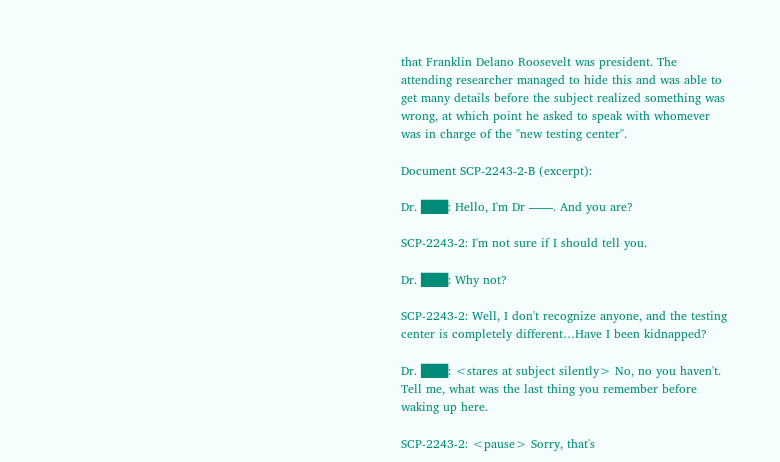that Franklin Delano Roosevelt was president. The attending researcher managed to hide this and was able to get many details before the subject realized something was wrong, at which point he asked to speak with whomever was in charge of the "new testing center".

Document SCP-2243-2-B (excerpt):

Dr. ███: Hello, I'm Dr ——. And you are?

SCP-2243-2: I'm not sure if I should tell you.

Dr. ███: Why not?

SCP-2243-2: Well, I don't recognize anyone, and the testing center is completely different…Have I been kidnapped?

Dr. ███: <stares at subject silently> No, no you haven't. Tell me, what was the last thing you remember before waking up here.

SCP-2243-2: <pause> Sorry, that's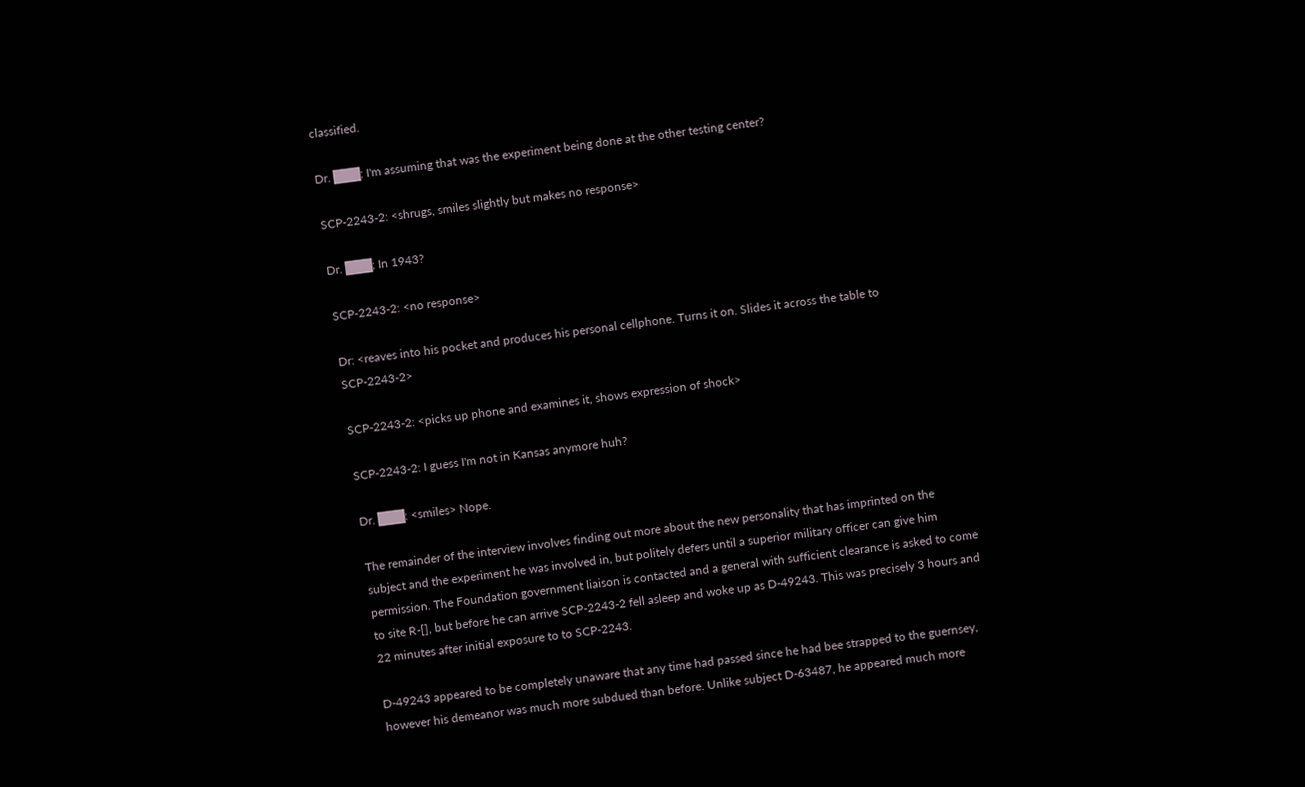classified.

Dr. ███: I'm assuming that was the experiment being done at the other testing center?

SCP-2243-2: <shrugs, smiles slightly but makes no response>

Dr. ███: In 1943?

SCP-2243-2: <no response>

Dr: <reaves into his pocket and produces his personal cellphone. Turns it on. Slides it across the table to SCP-2243-2>

SCP-2243-2: <picks up phone and examines it, shows expression of shock>

SCP-2243-2: I guess I'm not in Kansas anymore huh?

Dr. ███: <smiles> Nope.

The remainder of the interview involves finding out more about the new personality that has imprinted on the subject and the experiment he was involved in, but politely defers until a superior military officer can give him permission. The Foundation government liaison is contacted and a general with sufficient clearance is asked to come to site R-[], but before he can arrive SCP-2243-2 fell asleep and woke up as D-49243. This was precisely 3 hours and 22 minutes after initial exposure to to SCP-2243.

D-49243 appeared to be completely unaware that any time had passed since he had bee strapped to the guernsey, however his demeanor was much more subdued than before. Unlike subject D-63487, he appeared much more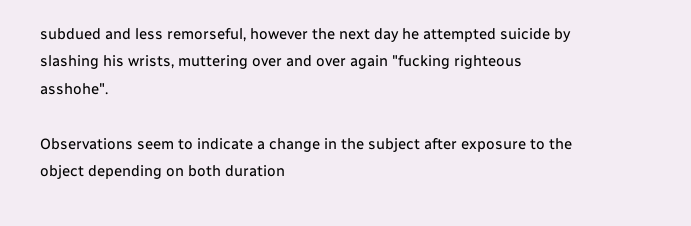subdued and less remorseful, however the next day he attempted suicide by slashing his wrists, muttering over and over again "fucking righteous asshohe".

Observations seem to indicate a change in the subject after exposure to the object depending on both duration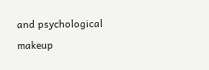and psychological makeup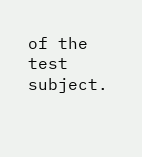of the test subject.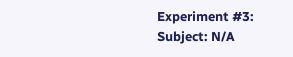Experiment #3:
Subject: N/A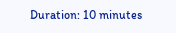Duration: 10 minutes